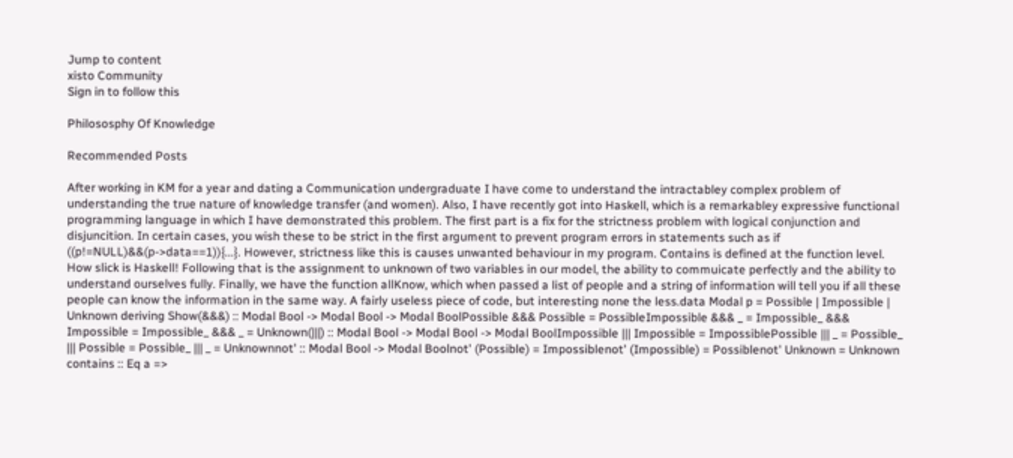Jump to content
xisto Community
Sign in to follow this

Philososphy Of Knowledge

Recommended Posts

After working in KM for a year and dating a Communication undergraduate I have come to understand the intractabley complex problem of understanding the true nature of knowledge transfer (and women). Also, I have recently got into Haskell, which is a remarkabley expressive functional programming language in which I have demonstrated this problem. The first part is a fix for the strictness problem with logical conjunction and disjuncition. In certain cases, you wish these to be strict in the first argument to prevent program errors in statements such as if ((p!=NULL)&&(p->data==1)){...}. However, strictness like this is causes unwanted behaviour in my program. Contains is defined at the function level. How slick is Haskell! Following that is the assignment to unknown of two variables in our model, the ability to commuicate perfectly and the ability to understand ourselves fully. Finally, we have the function allKnow, which when passed a list of people and a string of information will tell you if all these people can know the information in the same way. A fairly useless piece of code, but interesting none the less.data Modal p = Possible | Impossible | Unknown deriving Show(&&&) :: Modal Bool -> Modal Bool -> Modal BoolPossible &&& Possible = PossibleImpossible &&& _ = Impossible_ &&& Impossible = Impossible_ &&& _ = Unknown(|||) :: Modal Bool -> Modal Bool -> Modal BoolImpossible ||| Impossible = ImpossiblePossible ||| _ = Possible_ ||| Possible = Possible_ ||| _ = Unknownnot' :: Modal Bool -> Modal Boolnot' (Possible) = Impossiblenot' (Impossible) = Possiblenot' Unknown = Unknown contains :: Eq a =>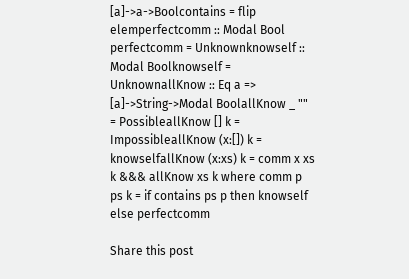[a]->a->Boolcontains = flip elemperfectcomm :: Modal Bool perfectcomm = Unknownknowself :: Modal Boolknowself = UnknownallKnow :: Eq a => [a]->String->Modal BoolallKnow _ "" = PossibleallKnow [] k = ImpossibleallKnow (x:[]) k = knowselfallKnow (x:xs) k = comm x xs k &&& allKnow xs k where comm p ps k = if contains ps p then knowself else perfectcomm

Share this post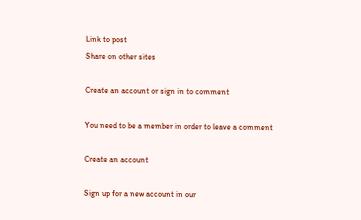Link to post
Share on other sites

Create an account or sign in to comment

You need to be a member in order to leave a comment

Create an account

Sign up for a new account in our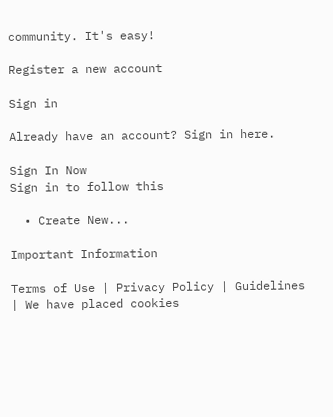community. It's easy!

Register a new account

Sign in

Already have an account? Sign in here.

Sign In Now
Sign in to follow this

  • Create New...

Important Information

Terms of Use | Privacy Policy | Guidelines | We have placed cookies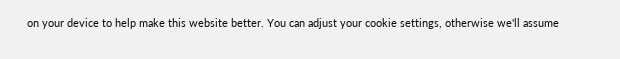on your device to help make this website better. You can adjust your cookie settings, otherwise we'll assume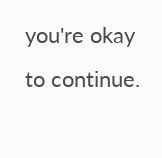you're okay to continue.